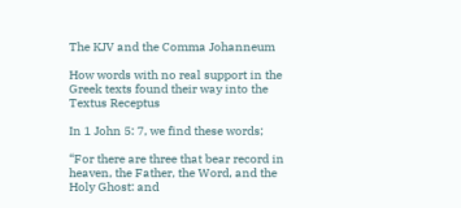The KJV and the Comma Johanneum

How words with no real support in the Greek texts found their way into the Textus Receptus

In 1 John 5: 7, we find these words;

“For there are three that bear record in heaven, the Father, the Word, and the Holy Ghost: and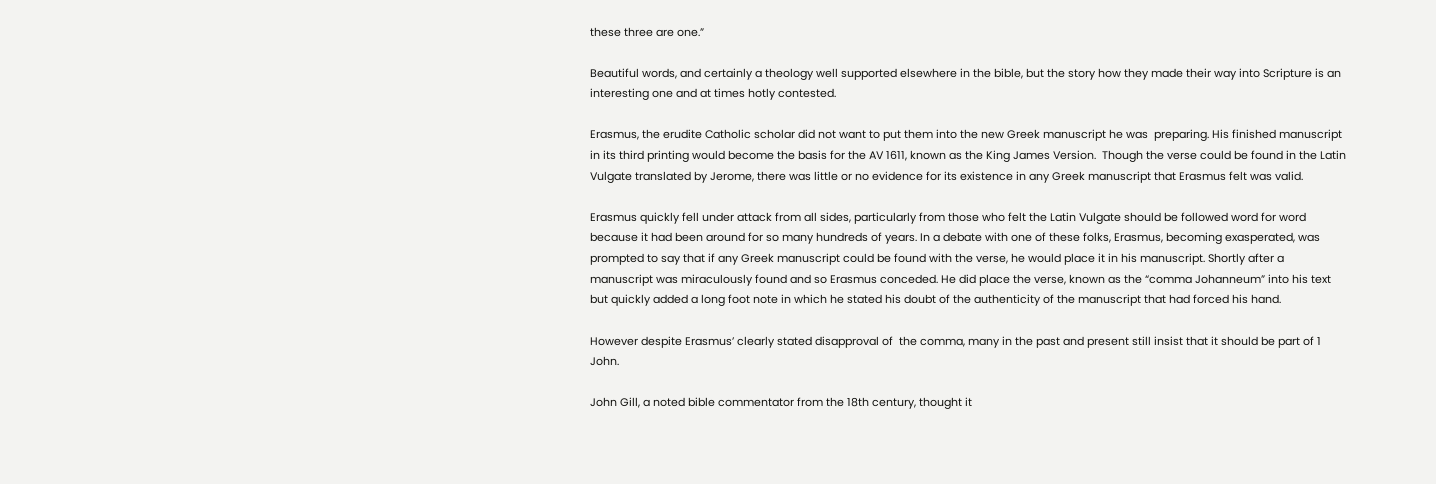these three are one.”

Beautiful words, and certainly a theology well supported elsewhere in the bible, but the story how they made their way into Scripture is an interesting one and at times hotly contested.

Erasmus, the erudite Catholic scholar did not want to put them into the new Greek manuscript he was  preparing. His finished manuscript in its third printing would become the basis for the AV 1611, known as the King James Version.  Though the verse could be found in the Latin Vulgate translated by Jerome, there was little or no evidence for its existence in any Greek manuscript that Erasmus felt was valid.

Erasmus quickly fell under attack from all sides, particularly from those who felt the Latin Vulgate should be followed word for word because it had been around for so many hundreds of years. In a debate with one of these folks, Erasmus, becoming exasperated, was prompted to say that if any Greek manuscript could be found with the verse, he would place it in his manuscript. Shortly after a manuscript was miraculously found and so Erasmus conceded. He did place the verse, known as the “comma Johanneum” into his text but quickly added a long foot note in which he stated his doubt of the authenticity of the manuscript that had forced his hand.

However despite Erasmus’ clearly stated disapproval of  the comma, many in the past and present still insist that it should be part of 1 John.

John Gill, a noted bible commentator from the 18th century, thought it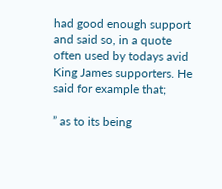had good enough support and said so, in a quote often used by todays avid King James supporters. He said for example that;

” as to its being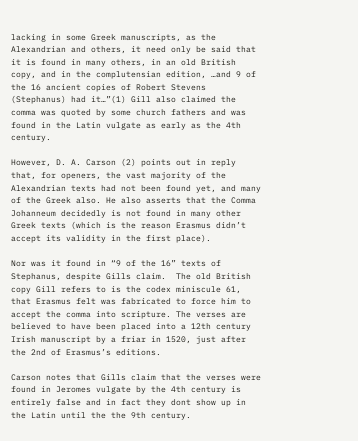lacking in some Greek manuscripts, as the Alexandrian and others, it need only be said that it is found in many others, in an old British copy, and in the complutensian edition, …and 9 of the 16 ancient copies of Robert Stevens (Stephanus) had it…”(1) Gill also claimed the comma was quoted by some church fathers and was found in the Latin vulgate as early as the 4th century.

However, D. A. Carson (2) points out in reply that, for openers, the vast majority of the Alexandrian texts had not been found yet, and many of the Greek also. He also asserts that the Comma Johanneum decidedly is not found in many other Greek texts (which is the reason Erasmus didn’t accept its validity in the first place).

Nor was it found in “9 of the 16” texts of Stephanus, despite Gills claim.  The old British copy Gill refers to is the codex miniscule 61, that Erasmus felt was fabricated to force him to accept the comma into scripture. The verses are believed to have been placed into a 12th century Irish manuscript by a friar in 1520, just after the 2nd of Erasmus’s editions.

Carson notes that Gills claim that the verses were found in Jeromes vulgate by the 4th century is entirely false and in fact they dont show up in the Latin until the the 9th century.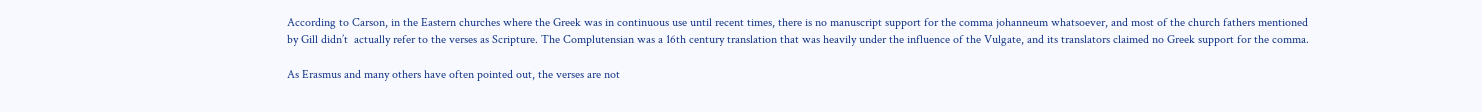According to Carson, in the Eastern churches where the Greek was in continuous use until recent times, there is no manuscript support for the comma johanneum whatsoever, and most of the church fathers mentioned by Gill didn’t  actually refer to the verses as Scripture. The Complutensian was a 16th century translation that was heavily under the influence of the Vulgate, and its translators claimed no Greek support for the comma.

As Erasmus and many others have often pointed out, the verses are not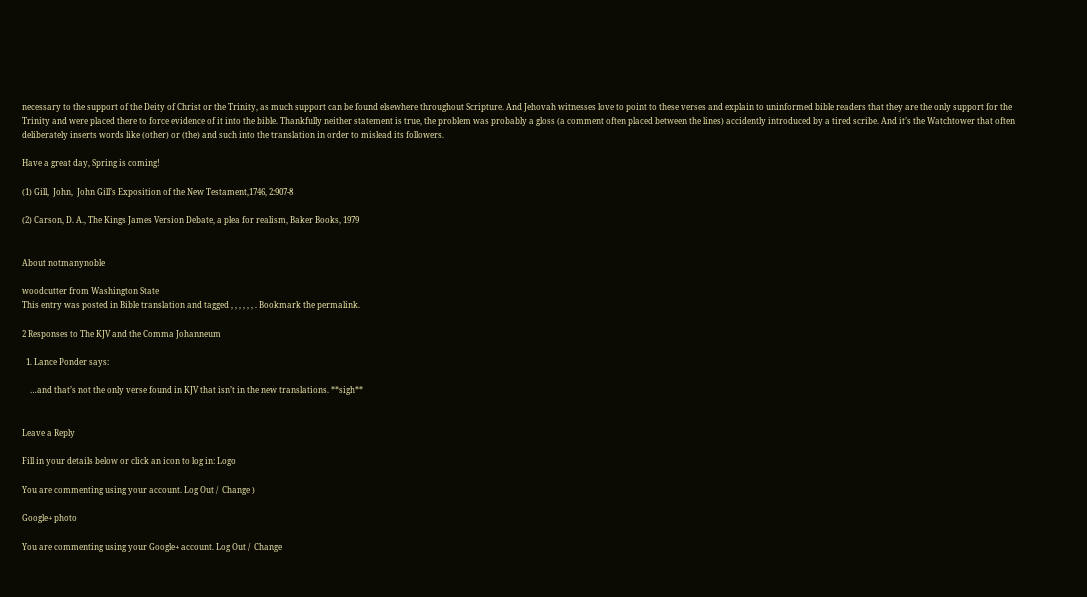necessary to the support of the Deity of Christ or the Trinity, as much support can be found elsewhere throughout Scripture. And Jehovah witnesses love to point to these verses and explain to uninformed bible readers that they are the only support for the Trinity and were placed there to force evidence of it into the bible. Thankfully neither statement is true, the problem was probably a gloss (a comment often placed between the lines) accidently introduced by a tired scribe. And it’s the Watchtower that often deliberately inserts words like (other) or (the) and such into the translation in order to mislead its followers.

Have a great day, Spring is coming!

(1) Gill,  John,  John Gill’s Exposition of the New Testament,1746, 2:907-8

(2) Carson, D. A., The Kings James Version Debate, a plea for realism, Baker Books, 1979


About notmanynoble

woodcutter from Washington State
This entry was posted in Bible translation and tagged , , , , , , . Bookmark the permalink.

2 Responses to The KJV and the Comma Johanneum

  1. Lance Ponder says:

    …and that’s not the only verse found in KJV that isn’t in the new translations. **sigh**


Leave a Reply

Fill in your details below or click an icon to log in: Logo

You are commenting using your account. Log Out /  Change )

Google+ photo

You are commenting using your Google+ account. Log Out /  Change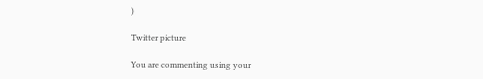)

Twitter picture

You are commenting using your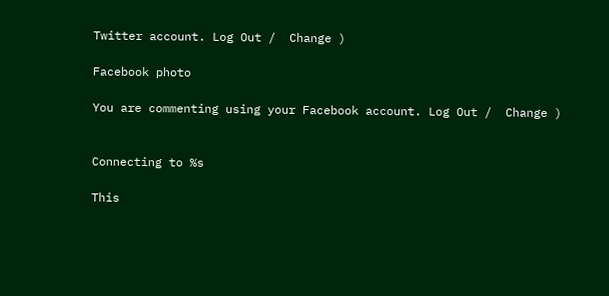Twitter account. Log Out /  Change )

Facebook photo

You are commenting using your Facebook account. Log Out /  Change )


Connecting to %s

This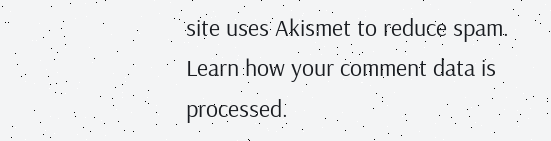site uses Akismet to reduce spam. Learn how your comment data is processed.